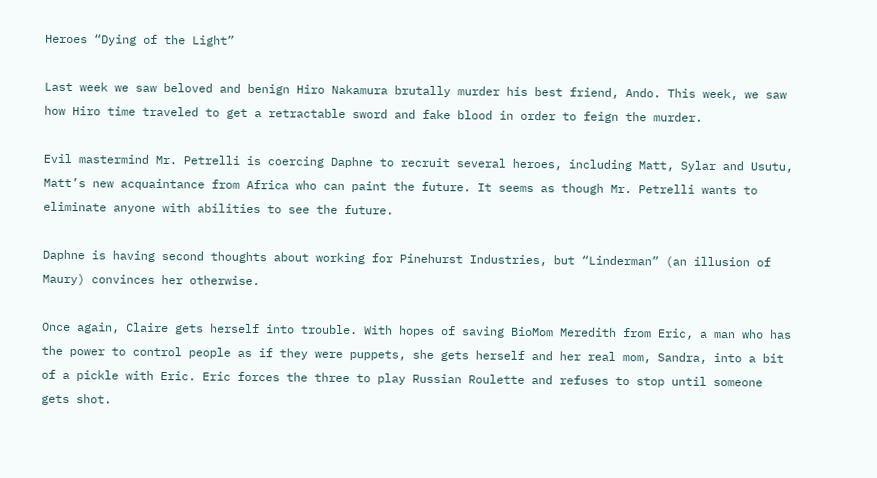Heroes “Dying of the Light”

Last week we saw beloved and benign Hiro Nakamura brutally murder his best friend, Ando. This week, we saw how Hiro time traveled to get a retractable sword and fake blood in order to feign the murder.

Evil mastermind Mr. Petrelli is coercing Daphne to recruit several heroes, including Matt, Sylar and Usutu, Matt’s new acquaintance from Africa who can paint the future. It seems as though Mr. Petrelli wants to eliminate anyone with abilities to see the future.

Daphne is having second thoughts about working for Pinehurst Industries, but “Linderman” (an illusion of Maury) convinces her otherwise.

Once again, Claire gets herself into trouble. With hopes of saving BioMom Meredith from Eric, a man who has the power to control people as if they were puppets, she gets herself and her real mom, Sandra, into a bit of a pickle with Eric. Eric forces the three to play Russian Roulette and refuses to stop until someone gets shot.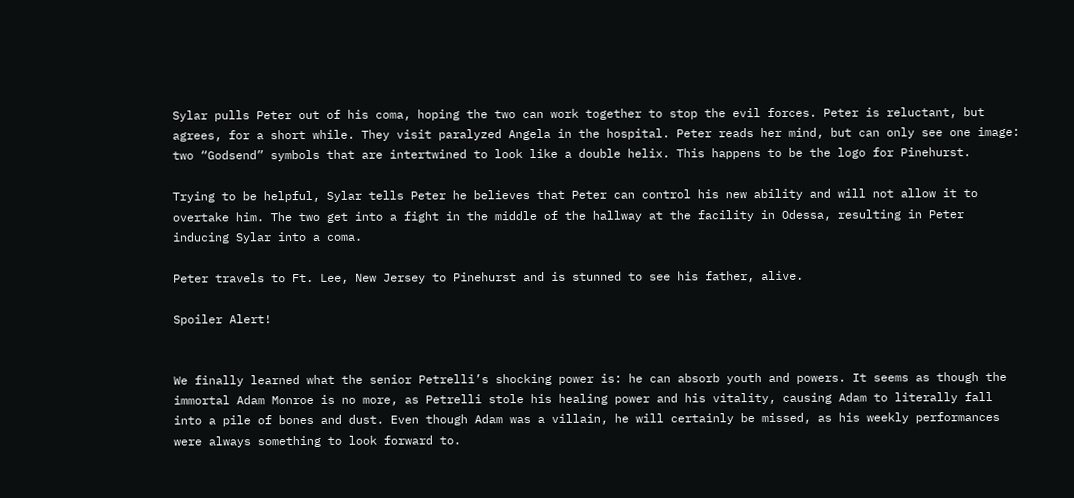Sylar pulls Peter out of his coma, hoping the two can work together to stop the evil forces. Peter is reluctant, but agrees, for a short while. They visit paralyzed Angela in the hospital. Peter reads her mind, but can only see one image: two “Godsend” symbols that are intertwined to look like a double helix. This happens to be the logo for Pinehurst.

Trying to be helpful, Sylar tells Peter he believes that Peter can control his new ability and will not allow it to overtake him. The two get into a fight in the middle of the hallway at the facility in Odessa, resulting in Peter inducing Sylar into a coma.

Peter travels to Ft. Lee, New Jersey to Pinehurst and is stunned to see his father, alive.

Spoiler Alert!


We finally learned what the senior Petrelli’s shocking power is: he can absorb youth and powers. It seems as though the immortal Adam Monroe is no more, as Petrelli stole his healing power and his vitality, causing Adam to literally fall into a pile of bones and dust. Even though Adam was a villain, he will certainly be missed, as his weekly performances were always something to look forward to.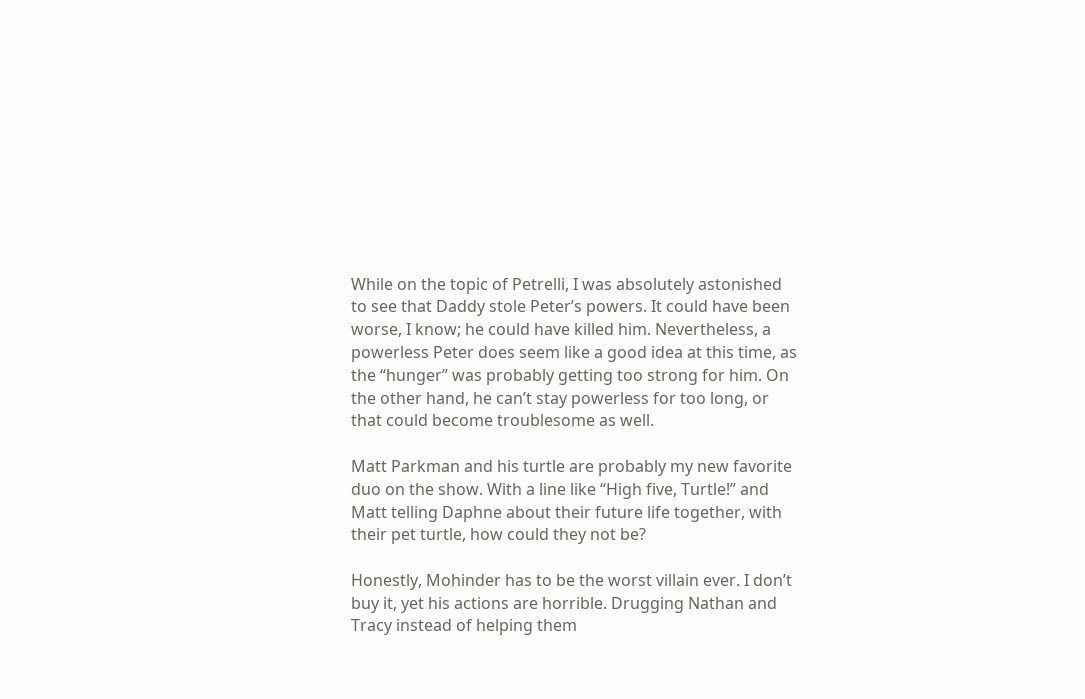While on the topic of Petrelli, I was absolutely astonished to see that Daddy stole Peter’s powers. It could have been worse, I know; he could have killed him. Nevertheless, a powerless Peter does seem like a good idea at this time, as the “hunger” was probably getting too strong for him. On the other hand, he can’t stay powerless for too long, or that could become troublesome as well.

Matt Parkman and his turtle are probably my new favorite duo on the show. With a line like “High five, Turtle!” and Matt telling Daphne about their future life together, with their pet turtle, how could they not be?

Honestly, Mohinder has to be the worst villain ever. I don’t buy it, yet his actions are horrible. Drugging Nathan and Tracy instead of helping them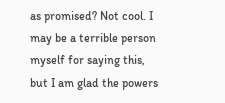as promised? Not cool. I may be a terrible person myself for saying this, but I am glad the powers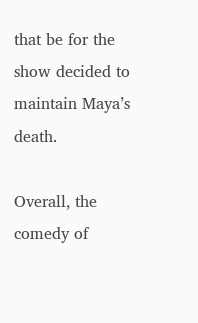that be for the show decided to maintain Maya’s death.

Overall, the comedy of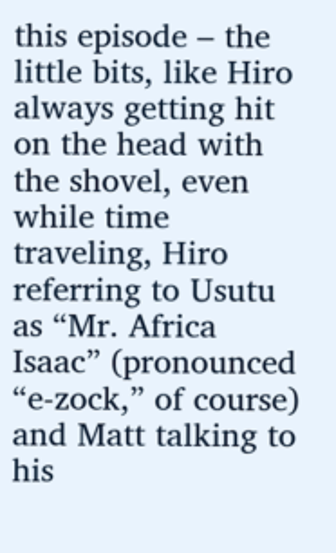this episode – the little bits, like Hiro always getting hit on the head with the shovel, even while time traveling, Hiro referring to Usutu as “Mr. Africa Isaac” (pronounced “e-zock,” of course) and Matt talking to his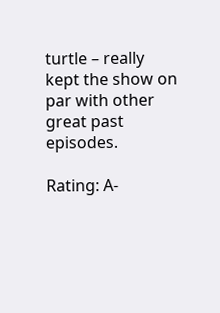turtle – really kept the show on par with other great past episodes.

Rating: A-